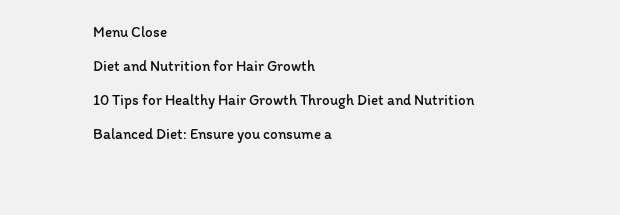Menu Close

Diet and Nutrition for Hair Growth

10 Tips for Healthy Hair Growth Through Diet and Nutrition

Balanced Diet: Ensure you consume a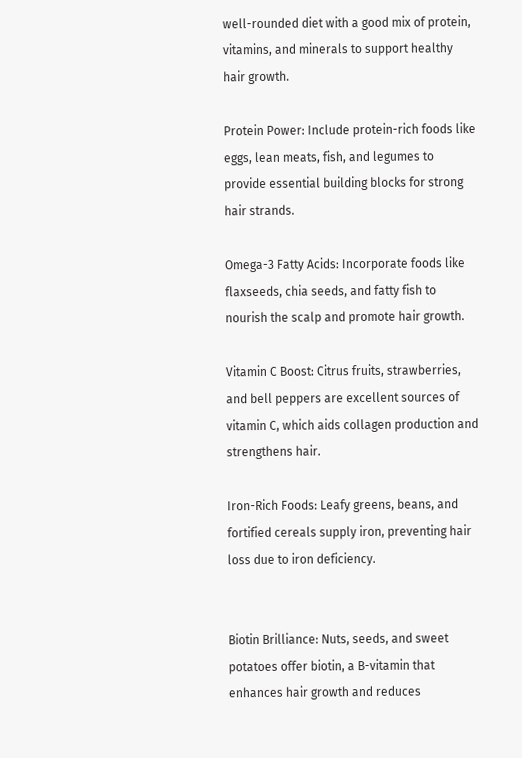well-rounded diet with a good mix of protein, vitamins, and minerals to support healthy hair growth.

Protein Power: Include protein-rich foods like eggs, lean meats, fish, and legumes to provide essential building blocks for strong hair strands.

Omega-3 Fatty Acids: Incorporate foods like flaxseeds, chia seeds, and fatty fish to nourish the scalp and promote hair growth.

Vitamin C Boost: Citrus fruits, strawberries, and bell peppers are excellent sources of vitamin C, which aids collagen production and strengthens hair.

Iron-Rich Foods: Leafy greens, beans, and fortified cereals supply iron, preventing hair loss due to iron deficiency.


Biotin Brilliance: Nuts, seeds, and sweet potatoes offer biotin, a B-vitamin that enhances hair growth and reduces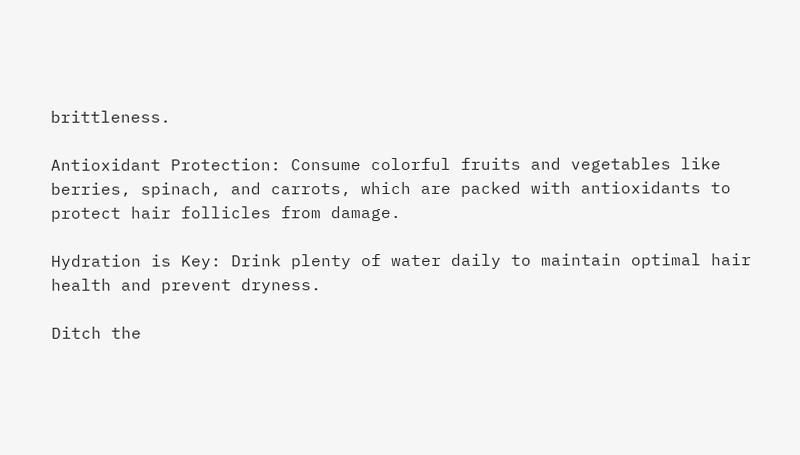brittleness.

Antioxidant Protection: Consume colorful fruits and vegetables like berries, spinach, and carrots, which are packed with antioxidants to protect hair follicles from damage.

Hydration is Key: Drink plenty of water daily to maintain optimal hair health and prevent dryness.

Ditch the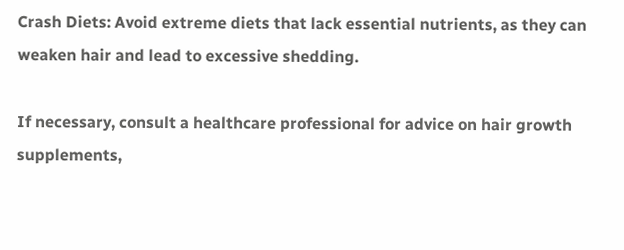Crash Diets: Avoid extreme diets that lack essential nutrients, as they can weaken hair and lead to excessive shedding.

If necessary, consult a healthcare professional for advice on hair growth supplements,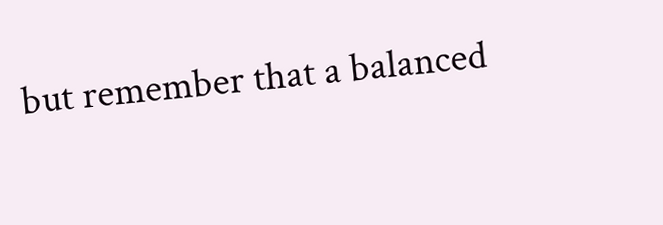but remember that a balanced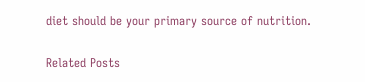diet should be your primary source of nutrition.

Related Posts